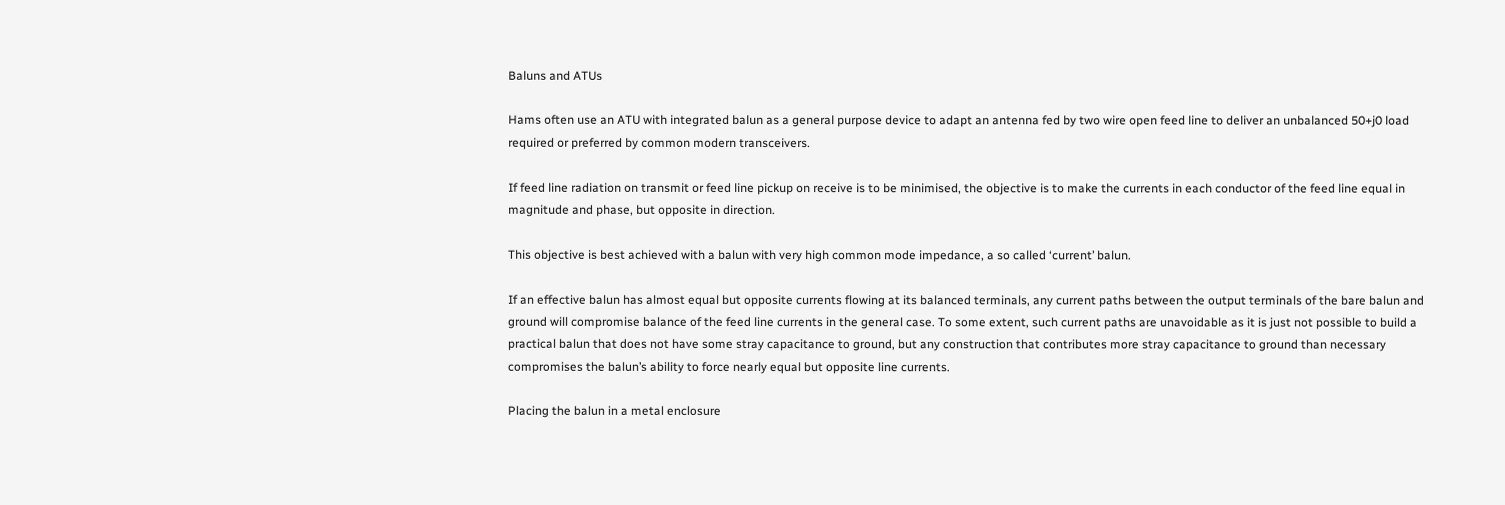Baluns and ATUs

Hams often use an ATU with integrated balun as a general purpose device to adapt an antenna fed by two wire open feed line to deliver an unbalanced 50+j0 load required or preferred by common modern transceivers.

If feed line radiation on transmit or feed line pickup on receive is to be minimised, the objective is to make the currents in each conductor of the feed line equal in magnitude and phase, but opposite in direction.

This objective is best achieved with a balun with very high common mode impedance, a so called ‘current’ balun.

If an effective balun has almost equal but opposite currents flowing at its balanced terminals, any current paths between the output terminals of the bare balun and ground will compromise balance of the feed line currents in the general case. To some extent, such current paths are unavoidable as it is just not possible to build a practical balun that does not have some stray capacitance to ground, but any construction that contributes more stray capacitance to ground than necessary compromises the balun’s ability to force nearly equal but opposite line currents.

Placing the balun in a metal enclosure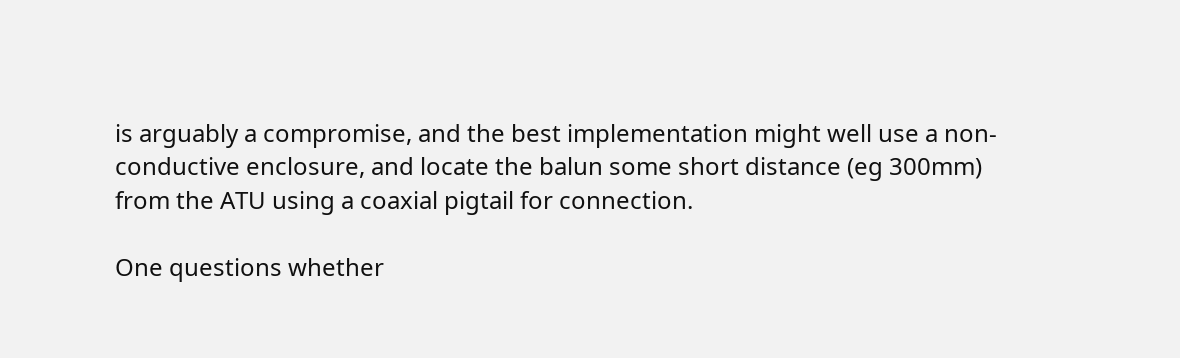is arguably a compromise, and the best implementation might well use a non-conductive enclosure, and locate the balun some short distance (eg 300mm) from the ATU using a coaxial pigtail for connection.

One questions whether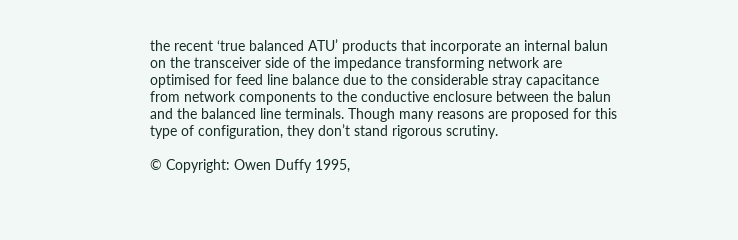the recent ‘true balanced ATU’ products that incorporate an internal balun on the transceiver side of the impedance transforming network are optimised for feed line balance due to the considerable stray capacitance from network components to the conductive enclosure between the balun and the balanced line terminals. Though many reasons are proposed for this type of configuration, they don’t stand rigorous scrutiny.

© Copyright: Owen Duffy 1995,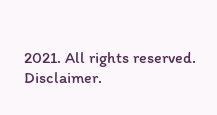2021. All rights reserved. Disclaimer.